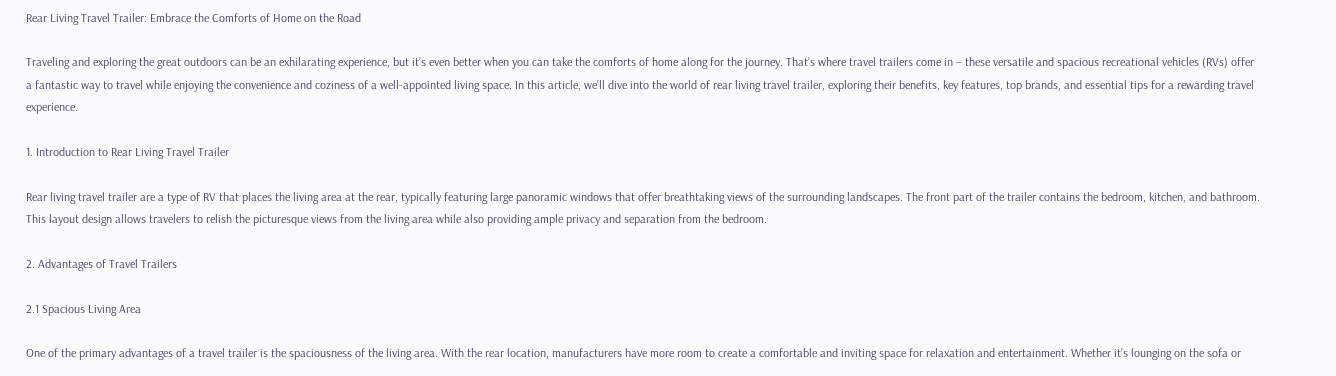Rear Living Travel Trailer: Embrace the Comforts of Home on the Road

Traveling and exploring the great outdoors can be an exhilarating experience, but it’s even better when you can take the comforts of home along for the journey. That’s where travel trailers come in – these versatile and spacious recreational vehicles (RVs) offer a fantastic way to travel while enjoying the convenience and coziness of a well-appointed living space. In this article, we’ll dive into the world of rear living travel trailer, exploring their benefits, key features, top brands, and essential tips for a rewarding travel experience.

1. Introduction to Rear Living Travel Trailer

Rear living travel trailer are a type of RV that places the living area at the rear, typically featuring large panoramic windows that offer breathtaking views of the surrounding landscapes. The front part of the trailer contains the bedroom, kitchen, and bathroom. This layout design allows travelers to relish the picturesque views from the living area while also providing ample privacy and separation from the bedroom.

2. Advantages of Travel Trailers

2.1 Spacious Living Area

One of the primary advantages of a travel trailer is the spaciousness of the living area. With the rear location, manufacturers have more room to create a comfortable and inviting space for relaxation and entertainment. Whether it’s lounging on the sofa or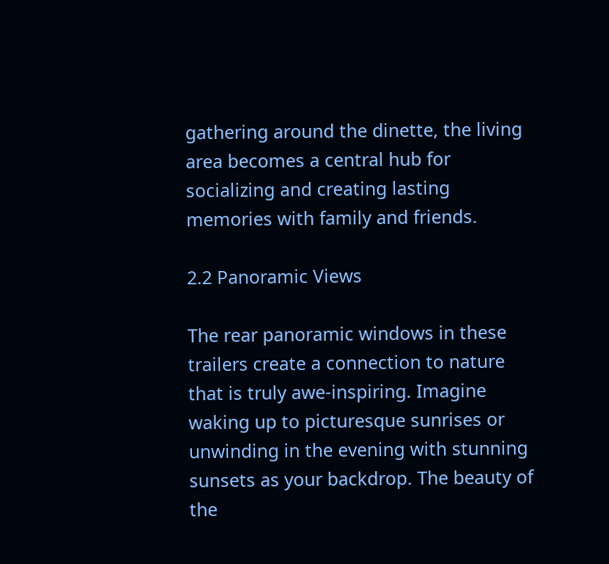gathering around the dinette, the living area becomes a central hub for socializing and creating lasting memories with family and friends.

2.2 Panoramic Views

The rear panoramic windows in these trailers create a connection to nature that is truly awe-inspiring. Imagine waking up to picturesque sunrises or unwinding in the evening with stunning sunsets as your backdrop. The beauty of the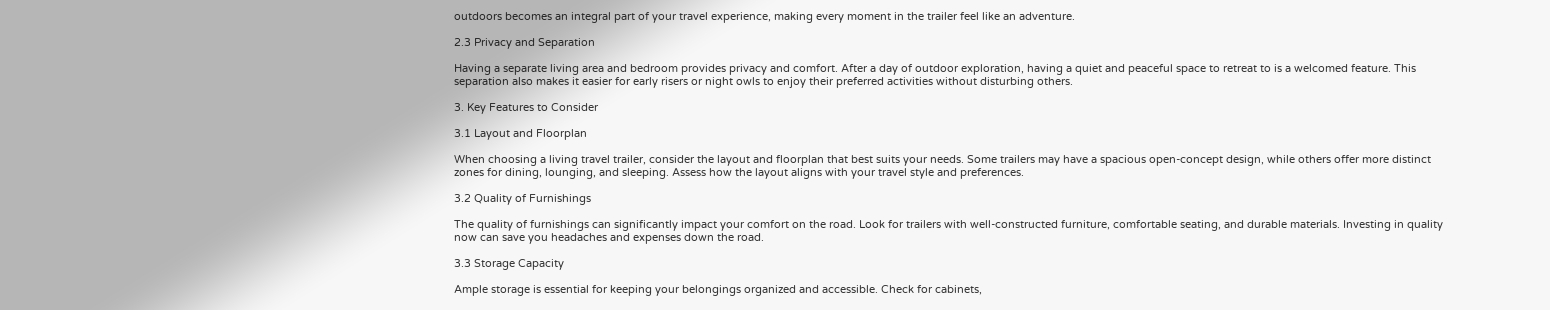outdoors becomes an integral part of your travel experience, making every moment in the trailer feel like an adventure.

2.3 Privacy and Separation

Having a separate living area and bedroom provides privacy and comfort. After a day of outdoor exploration, having a quiet and peaceful space to retreat to is a welcomed feature. This separation also makes it easier for early risers or night owls to enjoy their preferred activities without disturbing others.

3. Key Features to Consider

3.1 Layout and Floorplan

When choosing a living travel trailer, consider the layout and floorplan that best suits your needs. Some trailers may have a spacious open-concept design, while others offer more distinct zones for dining, lounging, and sleeping. Assess how the layout aligns with your travel style and preferences.

3.2 Quality of Furnishings

The quality of furnishings can significantly impact your comfort on the road. Look for trailers with well-constructed furniture, comfortable seating, and durable materials. Investing in quality now can save you headaches and expenses down the road.

3.3 Storage Capacity

Ample storage is essential for keeping your belongings organized and accessible. Check for cabinets,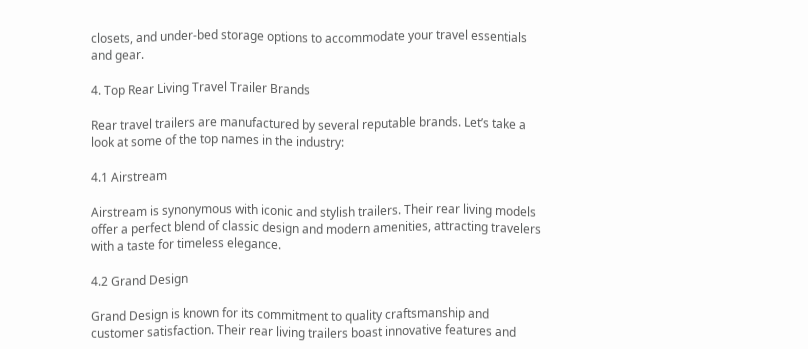closets, and under-bed storage options to accommodate your travel essentials and gear.

4. Top Rear Living Travel Trailer Brands

Rear travel trailers are manufactured by several reputable brands. Let’s take a look at some of the top names in the industry:

4.1 Airstream

Airstream is synonymous with iconic and stylish trailers. Their rear living models offer a perfect blend of classic design and modern amenities, attracting travelers with a taste for timeless elegance.

4.2 Grand Design

Grand Design is known for its commitment to quality craftsmanship and customer satisfaction. Their rear living trailers boast innovative features and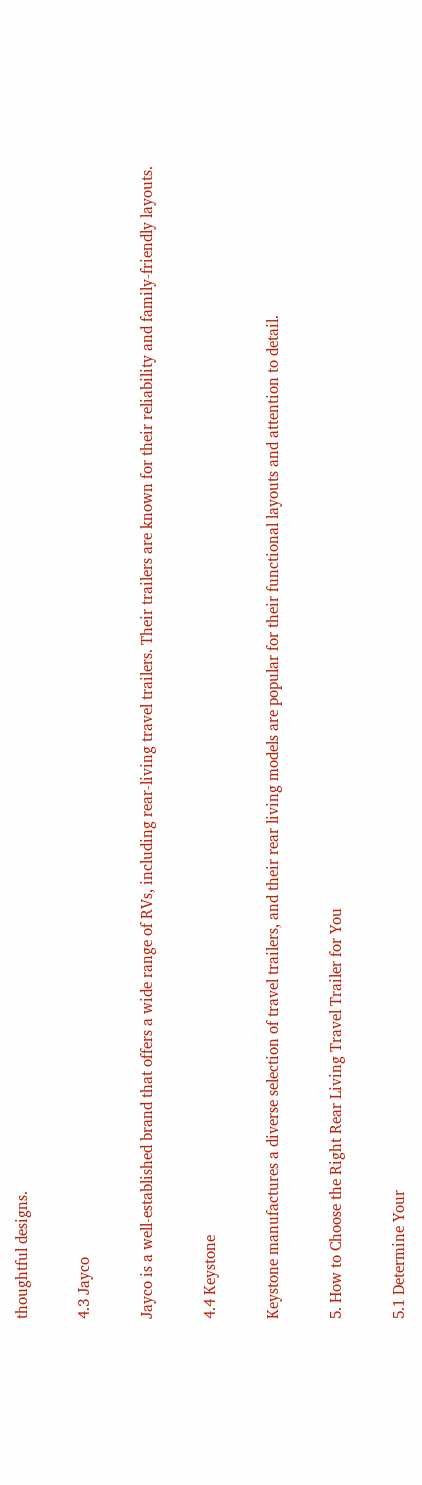thoughtful designs.

4.3 Jayco

Jayco is a well-established brand that offers a wide range of RVs, including rear-living travel trailers. Their trailers are known for their reliability and family-friendly layouts.

4.4 Keystone

Keystone manufactures a diverse selection of travel trailers, and their rear living models are popular for their functional layouts and attention to detail.

5. How to Choose the Right Rear Living Travel Trailer for You

5.1 Determine Your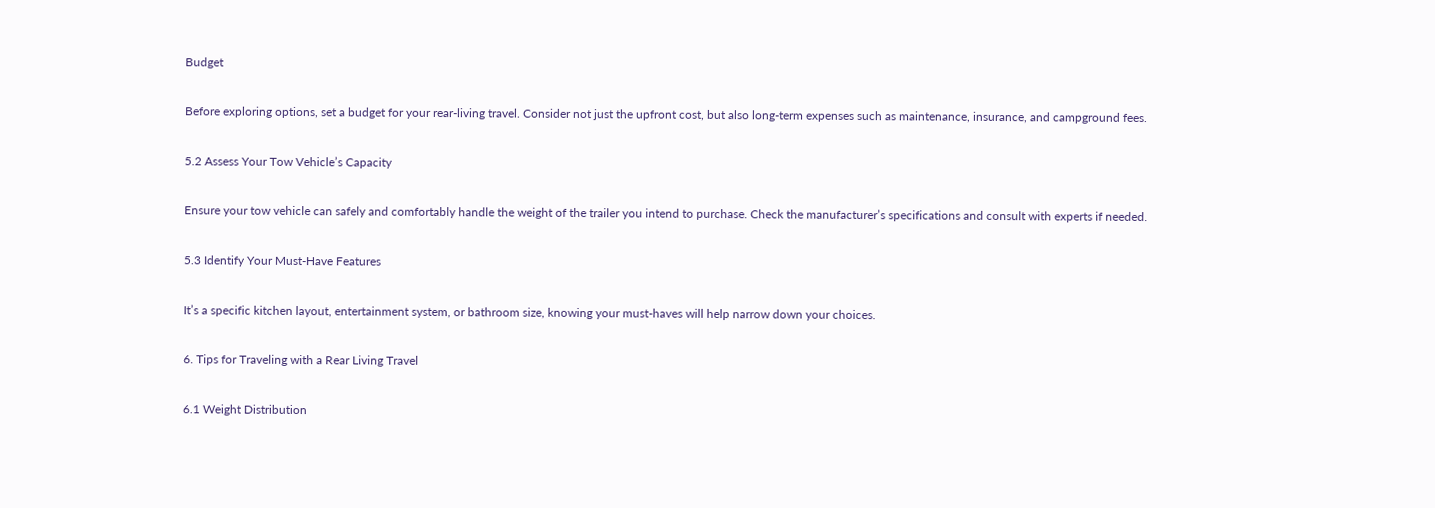Budget

Before exploring options, set a budget for your rear-living travel. Consider not just the upfront cost, but also long-term expenses such as maintenance, insurance, and campground fees.

5.2 Assess Your Tow Vehicle’s Capacity

Ensure your tow vehicle can safely and comfortably handle the weight of the trailer you intend to purchase. Check the manufacturer’s specifications and consult with experts if needed.

5.3 Identify Your Must-Have Features

It’s a specific kitchen layout, entertainment system, or bathroom size, knowing your must-haves will help narrow down your choices.

6. Tips for Traveling with a Rear Living Travel

6.1 Weight Distribution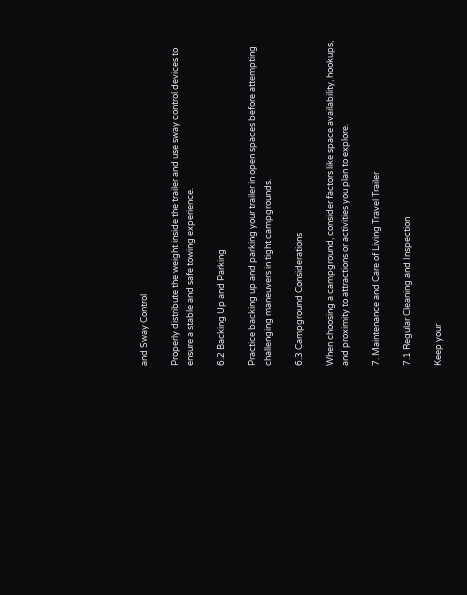and Sway Control

Properly distribute the weight inside the trailer and use sway control devices to ensure a stable and safe towing experience.

6.2 Backing Up and Parking

Practice backing up and parking your trailer in open spaces before attempting challenging maneuvers in tight campgrounds.

6.3 Campground Considerations

When choosing a campground, consider factors like space availability, hookups, and proximity to attractions or activities you plan to explore.

7. Maintenance and Care of Living Travel Trailer

7.1 Regular Cleaning and Inspection

Keep your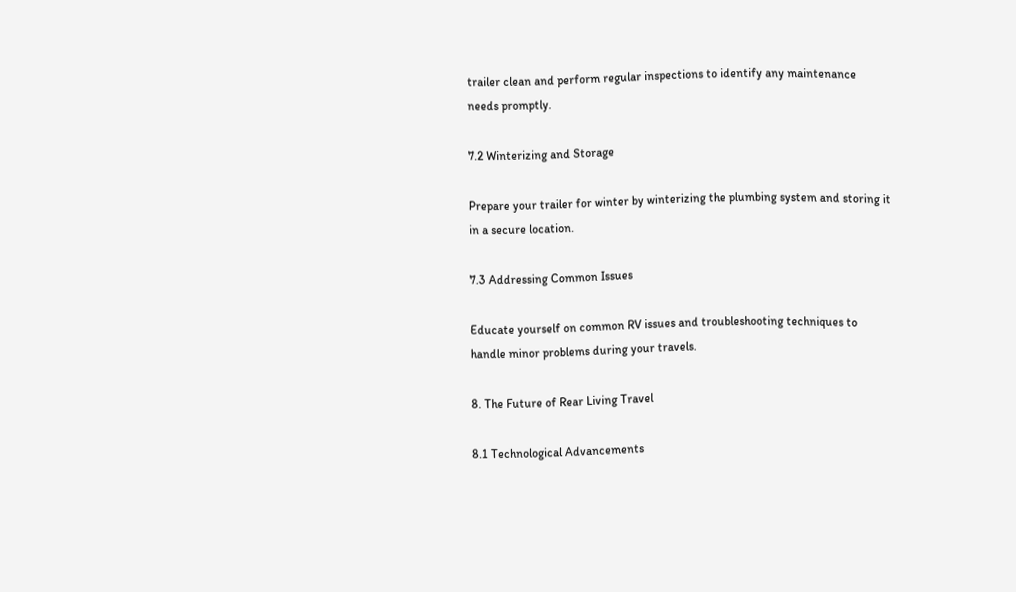trailer clean and perform regular inspections to identify any maintenance needs promptly.

7.2 Winterizing and Storage

Prepare your trailer for winter by winterizing the plumbing system and storing it in a secure location.

7.3 Addressing Common Issues

Educate yourself on common RV issues and troubleshooting techniques to handle minor problems during your travels.

8. The Future of Rear Living Travel

8.1 Technological Advancements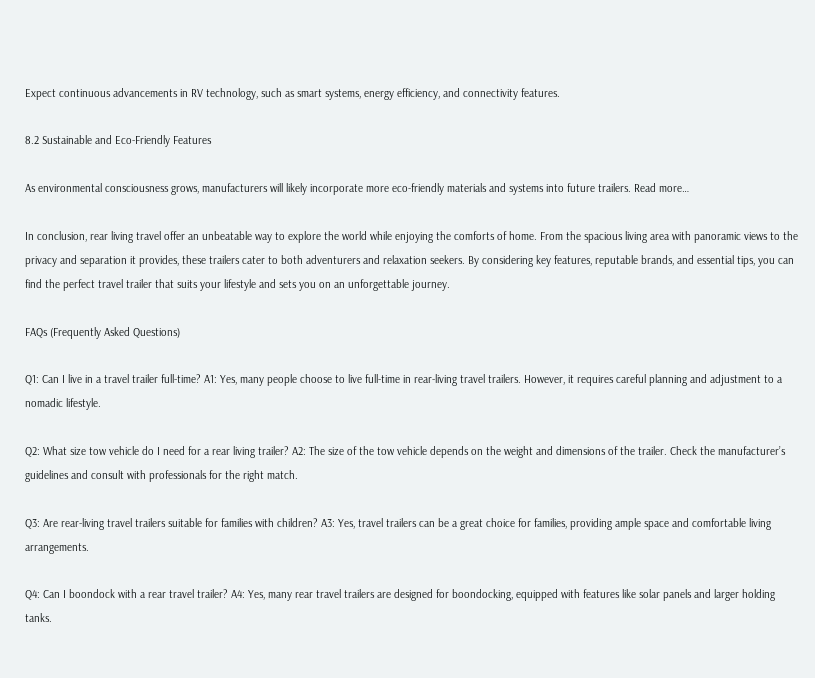Expect continuous advancements in RV technology, such as smart systems, energy efficiency, and connectivity features.

8.2 Sustainable and Eco-Friendly Features

As environmental consciousness grows, manufacturers will likely incorporate more eco-friendly materials and systems into future trailers. Read more…

In conclusion, rear living travel offer an unbeatable way to explore the world while enjoying the comforts of home. From the spacious living area with panoramic views to the privacy and separation it provides, these trailers cater to both adventurers and relaxation seekers. By considering key features, reputable brands, and essential tips, you can find the perfect travel trailer that suits your lifestyle and sets you on an unforgettable journey.

FAQs (Frequently Asked Questions)

Q1: Can I live in a travel trailer full-time? A1: Yes, many people choose to live full-time in rear-living travel trailers. However, it requires careful planning and adjustment to a nomadic lifestyle.

Q2: What size tow vehicle do I need for a rear living trailer? A2: The size of the tow vehicle depends on the weight and dimensions of the trailer. Check the manufacturer’s guidelines and consult with professionals for the right match.

Q3: Are rear-living travel trailers suitable for families with children? A3: Yes, travel trailers can be a great choice for families, providing ample space and comfortable living arrangements.

Q4: Can I boondock with a rear travel trailer? A4: Yes, many rear travel trailers are designed for boondocking, equipped with features like solar panels and larger holding tanks.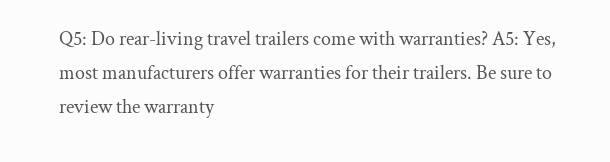Q5: Do rear-living travel trailers come with warranties? A5: Yes, most manufacturers offer warranties for their trailers. Be sure to review the warranty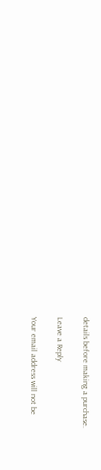details before making a purchase.

Leave a Reply

Your email address will not be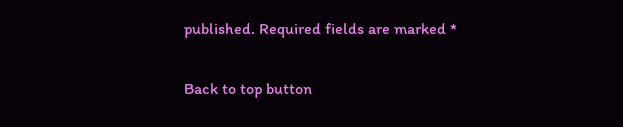published. Required fields are marked *

Back to top button